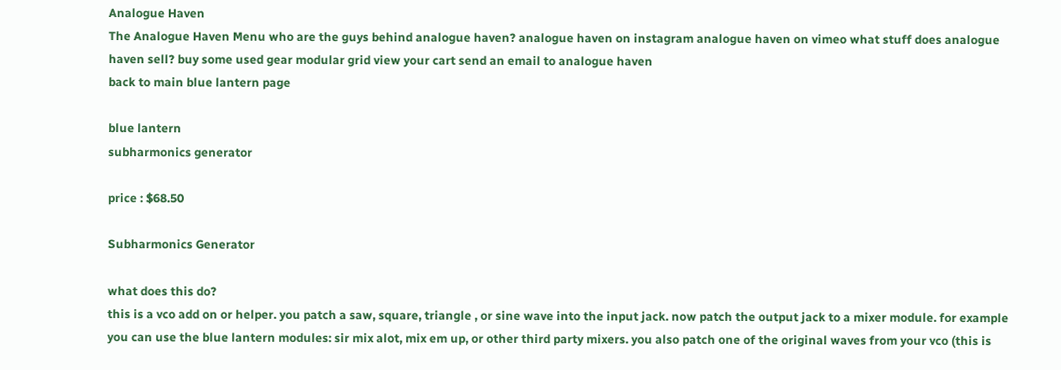Analogue Haven
The Analogue Haven Menu who are the guys behind analogue haven? analogue haven on instagram analogue haven on vimeo what stuff does analogue haven sell? buy some used gear modular grid view your cart send an email to analogue haven
back to main blue lantern page

blue lantern
subharmonics generator

price : $68.50

Subharmonics Generator

what does this do?
this is a vco add on or helper. you patch a saw, square, triangle , or sine wave into the input jack. now patch the output jack to a mixer module. for example you can use the blue lantern modules: sir mix alot, mix em up, or other third party mixers. you also patch one of the original waves from your vco (this is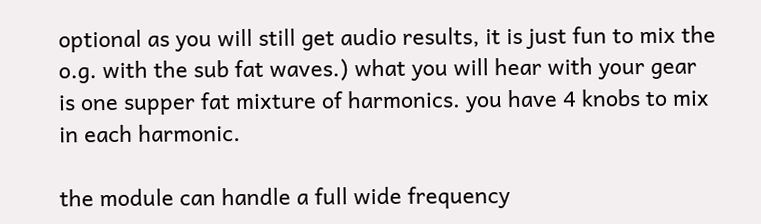optional as you will still get audio results, it is just fun to mix the o.g. with the sub fat waves.) what you will hear with your gear is one supper fat mixture of harmonics. you have 4 knobs to mix in each harmonic.

the module can handle a full wide frequency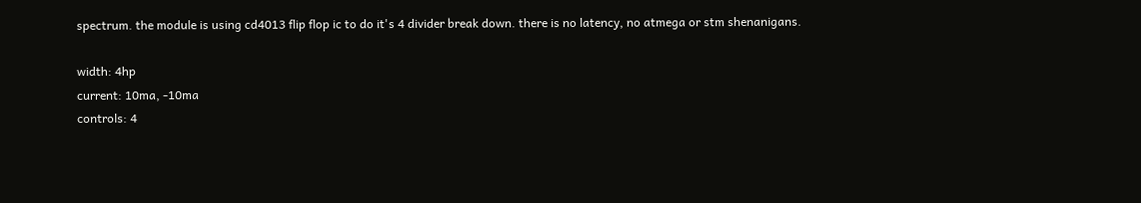spectrum. the module is using cd4013 flip flop ic to do it's 4 divider break down. there is no latency, no atmega or stm shenanigans.

width: 4hp
current: 10ma, -10ma
controls: 4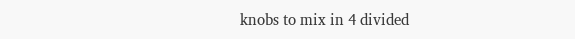knobs to mix in 4 divided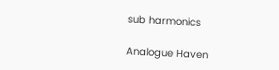sub harmonics

Analogue Haven